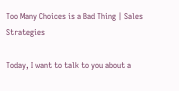Too Many Choices is a Bad Thing | Sales Strategies

Today, I want to talk to you about a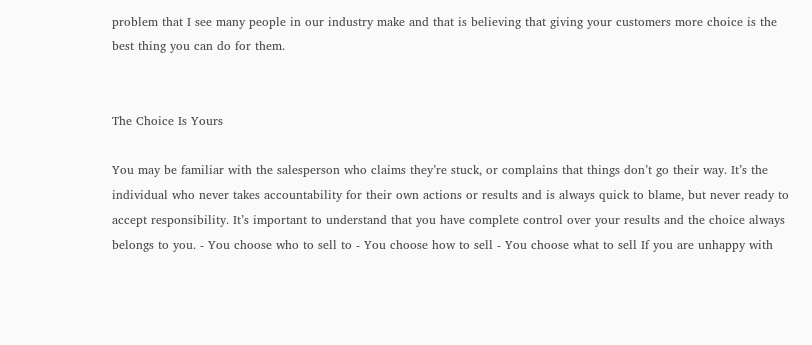problem that I see many people in our industry make and that is believing that giving your customers more choice is the best thing you can do for them.


The Choice Is Yours

You may be familiar with the salesperson who claims they’re stuck, or complains that things don’t go their way. It’s the individual who never takes accountability for their own actions or results and is always quick to blame, but never ready to accept responsibility. It’s important to understand that you have complete control over your results and the choice always belongs to you. - You choose who to sell to - You choose how to sell - You choose what to sell If you are unhappy with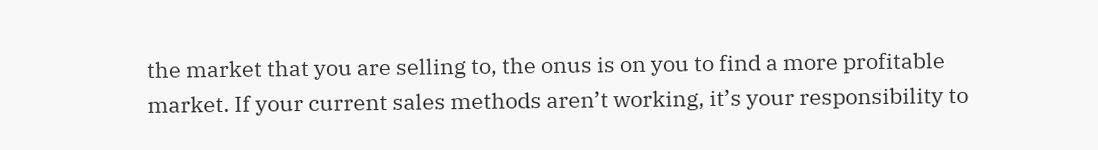the market that you are selling to, the onus is on you to find a more profitable market. If your current sales methods aren’t working, it’s your responsibility to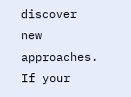discover new approaches. If your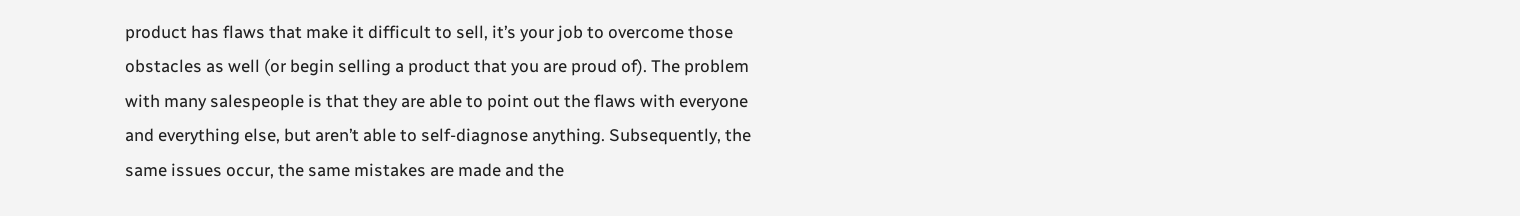product has flaws that make it difficult to sell, it’s your job to overcome those obstacles as well (or begin selling a product that you are proud of). The problem with many salespeople is that they are able to point out the flaws with everyone and everything else, but aren’t able to self-diagnose anything. Subsequently, the same issues occur, the same mistakes are made and the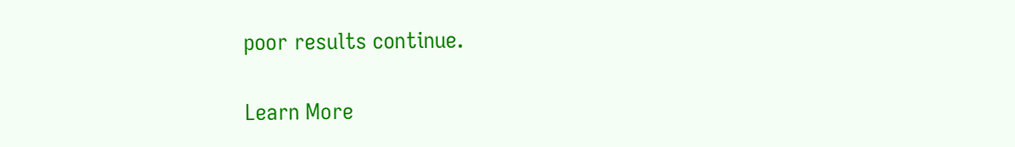poor results continue.

Learn More